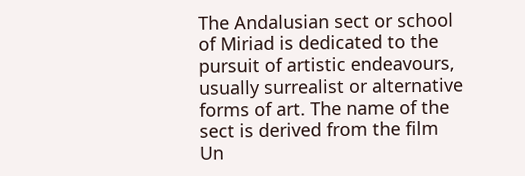The Andalusian sect or school of Miriad is dedicated to the pursuit of artistic endeavours, usually surrealist or alternative forms of art. The name of the sect is derived from the film Un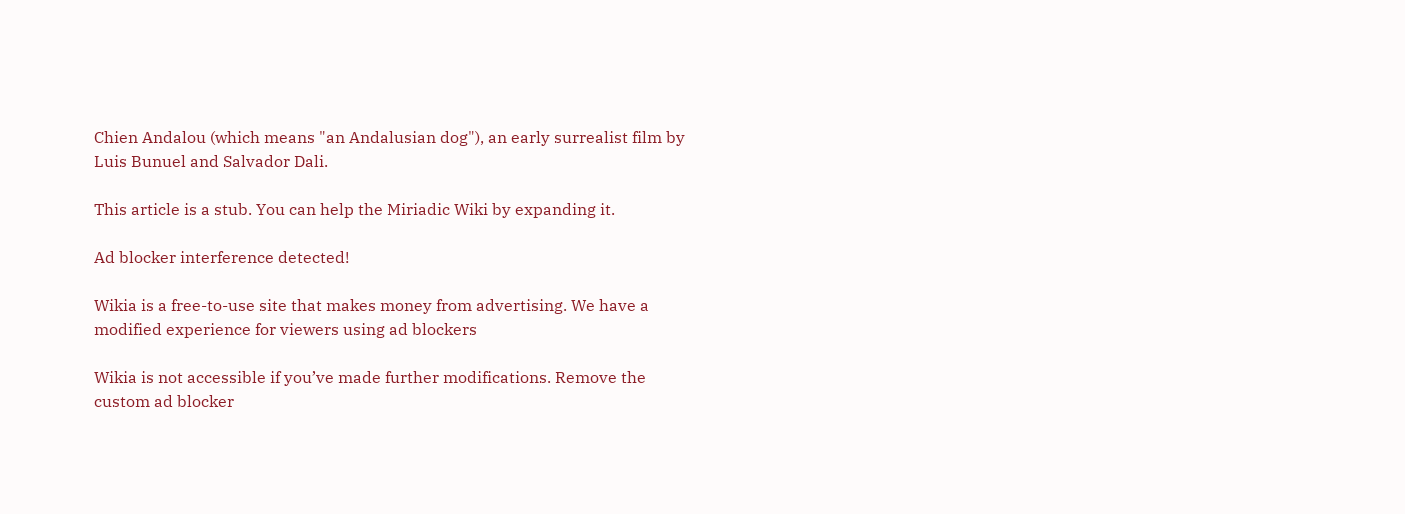Chien Andalou (which means "an Andalusian dog"), an early surrealist film by Luis Bunuel and Salvador Dali.

This article is a stub. You can help the Miriadic Wiki by expanding it.

Ad blocker interference detected!

Wikia is a free-to-use site that makes money from advertising. We have a modified experience for viewers using ad blockers

Wikia is not accessible if you’ve made further modifications. Remove the custom ad blocker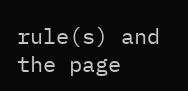rule(s) and the page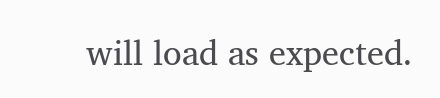will load as expected.